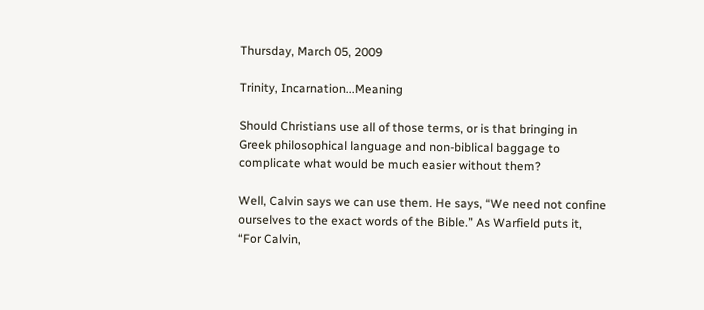Thursday, March 05, 2009

Trinity, Incarnation...Meaning

Should Christians use all of those terms, or is that bringing in Greek philosophical language and non-biblical baggage to complicate what would be much easier without them?

Well, Calvin says we can use them. He says, “We need not confine ourselves to the exact words of the Bible.” As Warfield puts it, “For Calvin,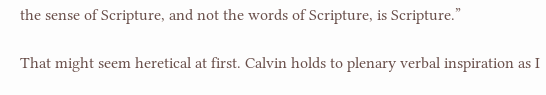the sense of Scripture, and not the words of Scripture, is Scripture.”

That might seem heretical at first. Calvin holds to plenary verbal inspiration as I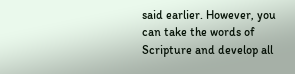said earlier. However, you can take the words of Scripture and develop all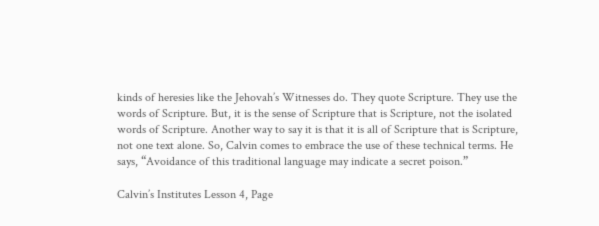kinds of heresies like the Jehovah’s Witnesses do. They quote Scripture. They use the words of Scripture. But, it is the sense of Scripture that is Scripture, not the isolated words of Scripture. Another way to say it is that it is all of Scripture that is Scripture, not one text alone. So, Calvin comes to embrace the use of these technical terms. He says, “Avoidance of this traditional language may indicate a secret poison.”

Calvin’s Institutes Lesson 4, Page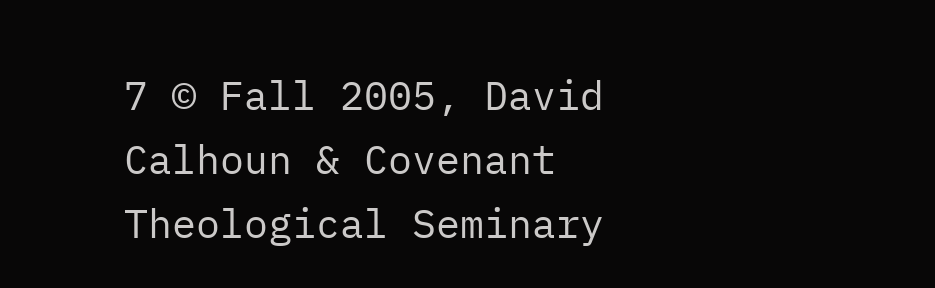7 © Fall 2005, David Calhoun & Covenant Theological Seminary